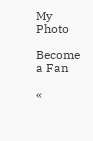My Photo

Become a Fan

«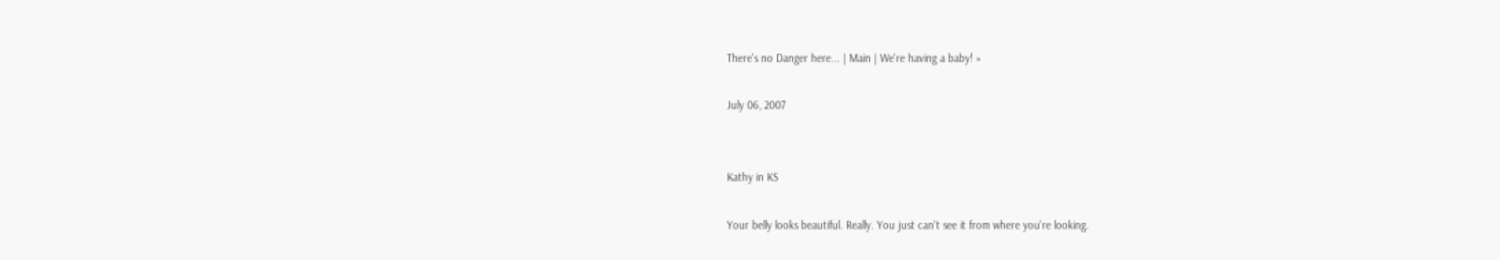There's no Danger here... | Main | We're having a baby! »

July 06, 2007


Kathy in KS

Your belly looks beautiful. Really. You just can't see it from where you're looking.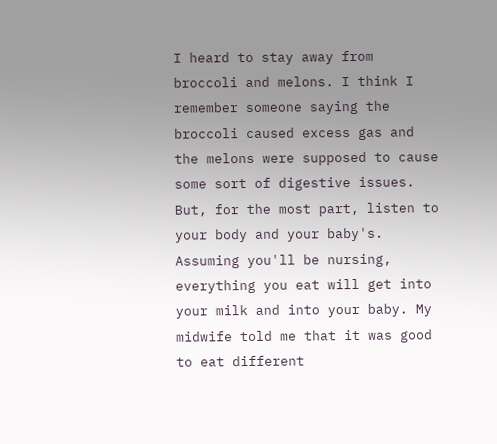I heard to stay away from broccoli and melons. I think I remember someone saying the broccoli caused excess gas and the melons were supposed to cause some sort of digestive issues. But, for the most part, listen to your body and your baby's. Assuming you'll be nursing, everything you eat will get into your milk and into your baby. My midwife told me that it was good to eat different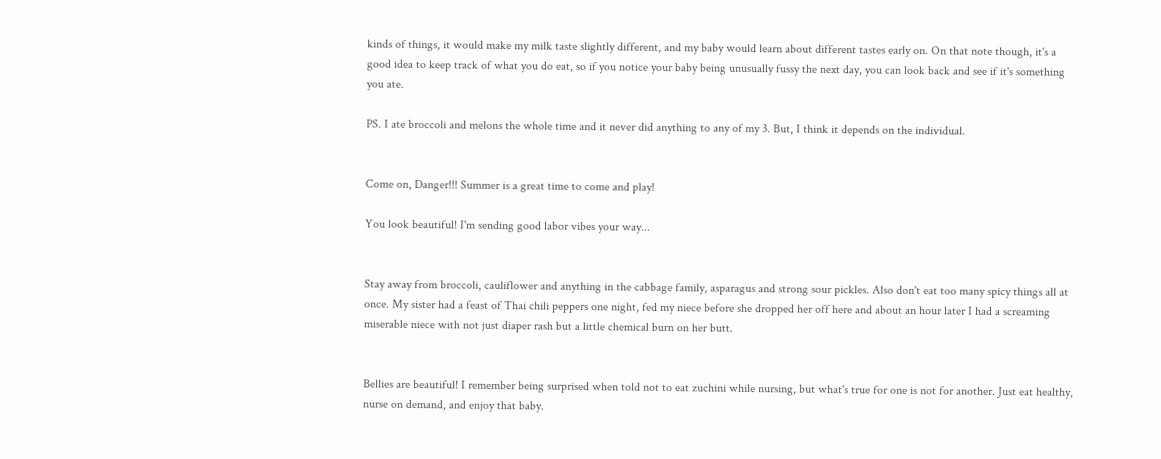kinds of things, it would make my milk taste slightly different, and my baby would learn about different tastes early on. On that note though, it's a good idea to keep track of what you do eat, so if you notice your baby being unusually fussy the next day, you can look back and see if it's something you ate.

PS. I ate broccoli and melons the whole time and it never did anything to any of my 3. But, I think it depends on the individual.


Come on, Danger!!! Summer is a great time to come and play!

You look beautiful! I'm sending good labor vibes your way...


Stay away from broccoli, cauliflower and anything in the cabbage family, asparagus and strong sour pickles. Also don't eat too many spicy things all at once. My sister had a feast of Thai chili peppers one night, fed my niece before she dropped her off here and about an hour later I had a screaming miserable niece with not just diaper rash but a little chemical burn on her butt.


Bellies are beautiful! I remember being surprised when told not to eat zuchini while nursing, but what's true for one is not for another. Just eat healthy, nurse on demand, and enjoy that baby.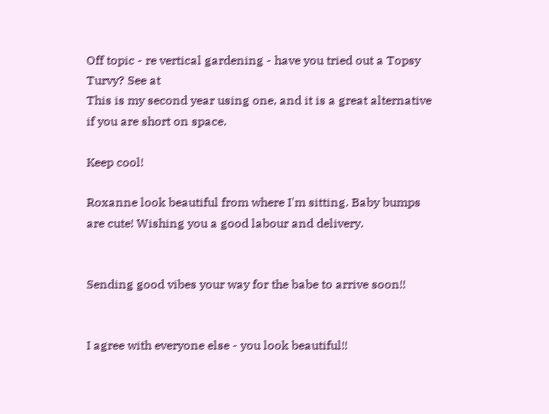Off topic - re vertical gardening - have you tried out a Topsy Turvy? See at
This is my second year using one, and it is a great alternative if you are short on space.

Keep cool!

Roxanne look beautiful from where I'm sitting. Baby bumps are cute! Wishing you a good labour and delivery.


Sending good vibes your way for the babe to arrive soon!!


I agree with everyone else - you look beautiful!!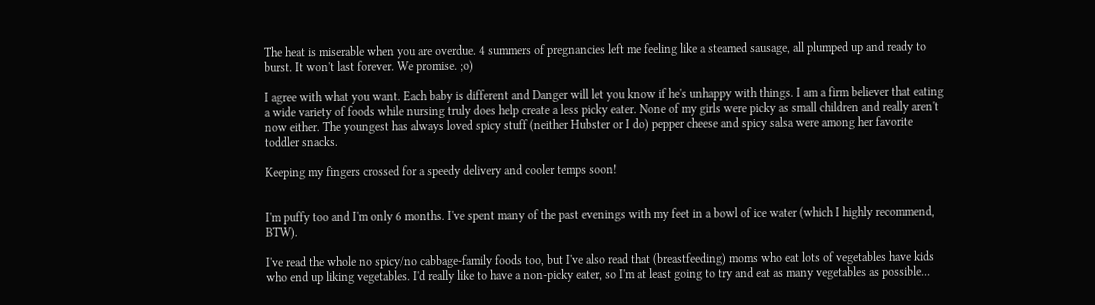The heat is miserable when you are overdue. 4 summers of pregnancies left me feeling like a steamed sausage, all plumped up and ready to burst. It won't last forever. We promise. ;o)

I agree with what you want. Each baby is different and Danger will let you know if he's unhappy with things. I am a firm believer that eating a wide variety of foods while nursing truly does help create a less picky eater. None of my girls were picky as small children and really aren't now either. The youngest has always loved spicy stuff (neither Hubster or I do) pepper cheese and spicy salsa were among her favorite toddler snacks.

Keeping my fingers crossed for a speedy delivery and cooler temps soon!


I'm puffy too and I'm only 6 months. I've spent many of the past evenings with my feet in a bowl of ice water (which I highly recommend, BTW).

I've read the whole no spicy/no cabbage-family foods too, but I've also read that (breastfeeding) moms who eat lots of vegetables have kids who end up liking vegetables. I'd really like to have a non-picky eater, so I'm at least going to try and eat as many vegetables as possible...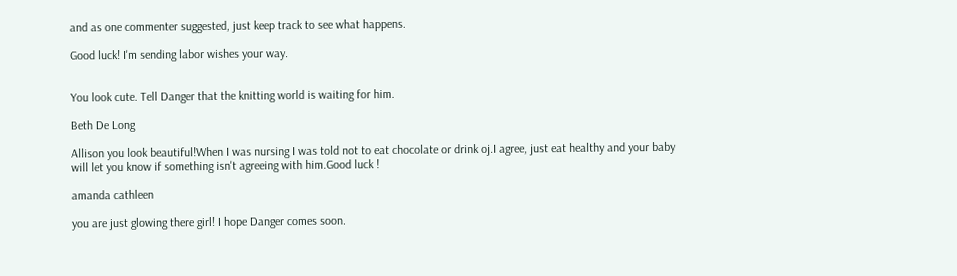and as one commenter suggested, just keep track to see what happens.

Good luck! I'm sending labor wishes your way.


You look cute. Tell Danger that the knitting world is waiting for him.

Beth De Long

Allison you look beautiful!When I was nursing I was told not to eat chocolate or drink oj.I agree, just eat healthy and your baby will let you know if something isn't agreeing with him.Good luck !

amanda cathleen

you are just glowing there girl! I hope Danger comes soon.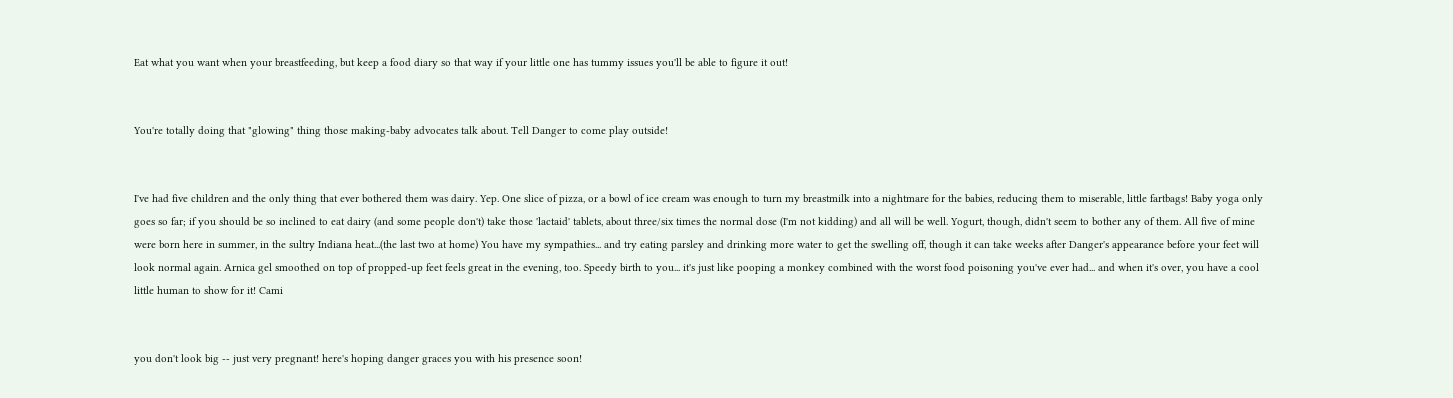Eat what you want when your breastfeeding, but keep a food diary so that way if your little one has tummy issues you'll be able to figure it out!


You're totally doing that "glowing" thing those making-baby advocates talk about. Tell Danger to come play outside!


I've had five children and the only thing that ever bothered them was dairy. Yep. One slice of pizza, or a bowl of ice cream was enough to turn my breastmilk into a nightmare for the babies, reducing them to miserable, little fartbags! Baby yoga only goes so far; if you should be so inclined to eat dairy (and some people don't) take those 'lactaid' tablets, about three/six times the normal dose (I'm not kidding) and all will be well. Yogurt, though, didn't seem to bother any of them. All five of mine were born here in summer, in the sultry Indiana heat...(the last two at home) You have my sympathies... and try eating parsley and drinking more water to get the swelling off, though it can take weeks after Danger's appearance before your feet will look normal again. Arnica gel smoothed on top of propped-up feet feels great in the evening, too. Speedy birth to you... it's just like pooping a monkey combined with the worst food poisoning you've ever had... and when it's over, you have a cool little human to show for it! Cami


you don't look big -- just very pregnant! here's hoping danger graces you with his presence soon!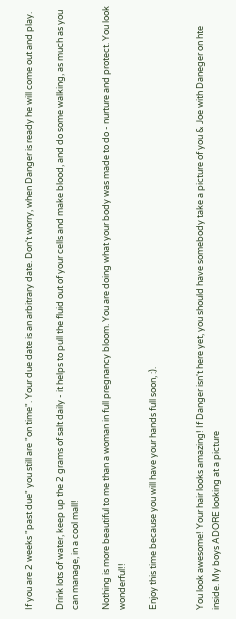If you are 2 weeks "past due" you still are "on time". Your due date is an arbitrary date. Don't worry, when Danger is ready he will come out and play.

Drink lots of water, keep up the 2 grams of salt daily - it helps to pull the fluid out of your cells and make blood, and do some walking, as much as you can manage, in a cool mall!

Nothing is more beautiful to me than a woman in full pregnancy bloom. You are doing what your body was made to do - nurture and protect. You look wonderful!!

Enjoy this time because you will have your hands full soon, :).


You look awesome! Your hair looks amazing! If Danger isn't here yet, you should have somebody take a picture of you & Joe with Daneger on hte inside. My boys ADORE looking at a picture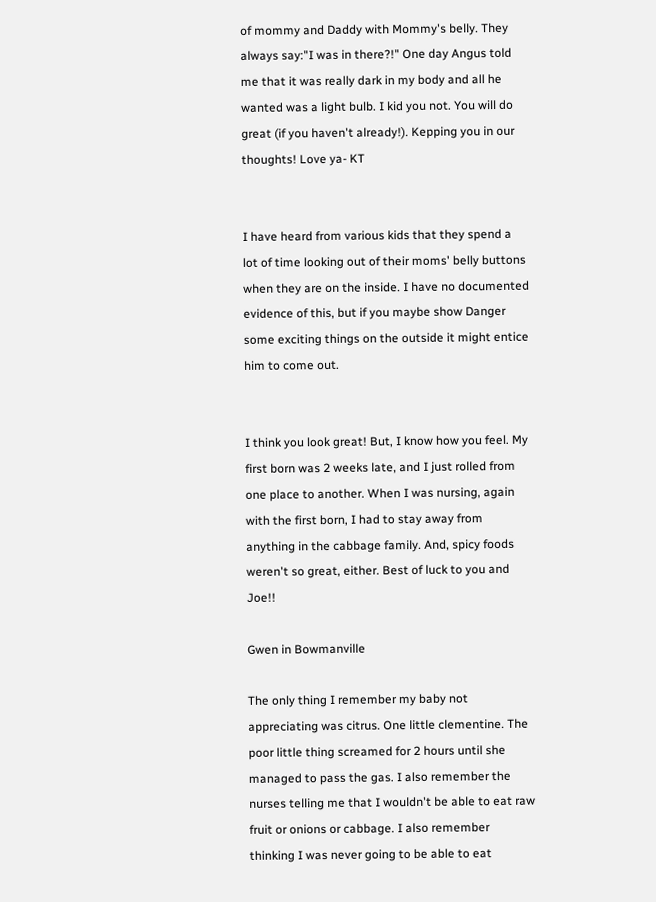of mommy and Daddy with Mommy's belly. They always say:"I was in there?!" One day Angus told me that it was really dark in my body and all he wanted was a light bulb. I kid you not. You will do great (if you haven't already!). Kepping you in our thoughts! Love ya- KT


I have heard from various kids that they spend a lot of time looking out of their moms' belly buttons when they are on the inside. I have no documented evidence of this, but if you maybe show Danger some exciting things on the outside it might entice him to come out.


I think you look great! But, I know how you feel. My first born was 2 weeks late, and I just rolled from one place to another. When I was nursing, again with the first born, I had to stay away from anything in the cabbage family. And, spicy foods weren't so great, either. Best of luck to you and Joe!!

Gwen in Bowmanville

The only thing I remember my baby not appreciating was citrus. One little clementine. The poor little thing screamed for 2 hours until she managed to pass the gas. I also remember the nurses telling me that I wouldn't be able to eat raw fruit or onions or cabbage. I also remember thinking I was never going to be able to eat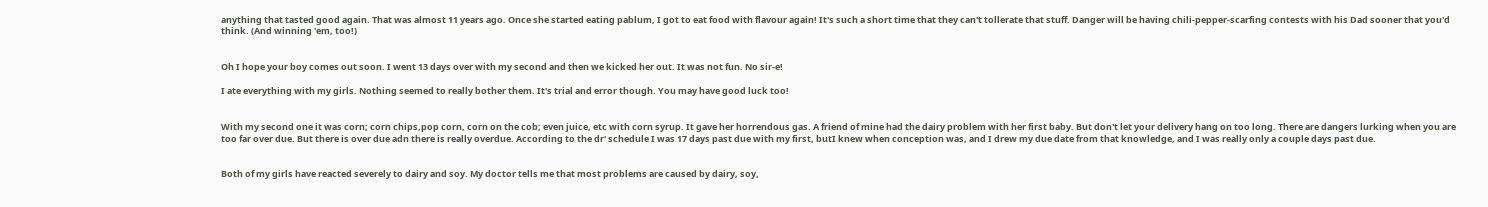anything that tasted good again. That was almost 11 years ago. Once she started eating pablum, I got to eat food with flavour again! It's such a short time that they can't tollerate that stuff. Danger will be having chili-pepper-scarfing contests with his Dad sooner that you'd think. (And winning 'em, too!)


Oh I hope your boy comes out soon. I went 13 days over with my second and then we kicked her out. It was not fun. No sir-e!

I ate everything with my girls. Nothing seemed to really bother them. It's trial and error though. You may have good luck too!


With my second one it was corn; corn chips,pop corn, corn on the cob; even juice, etc with corn syrup. It gave her horrendous gas. A friend of mine had the dairy problem with her first baby. But don't let your delivery hang on too long. There are dangers lurking when you are too far over due. But there is over due adn there is really overdue. According to the dr' schedule I was 17 days past due with my first, butI knew when conception was, and I drew my due date from that knowledge, and I was really only a couple days past due.


Both of my girls have reacted severely to dairy and soy. My doctor tells me that most problems are caused by dairy, soy,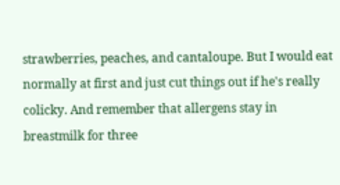strawberries, peaches, and cantaloupe. But I would eat normally at first and just cut things out if he's really colicky. And remember that allergens stay in breastmilk for three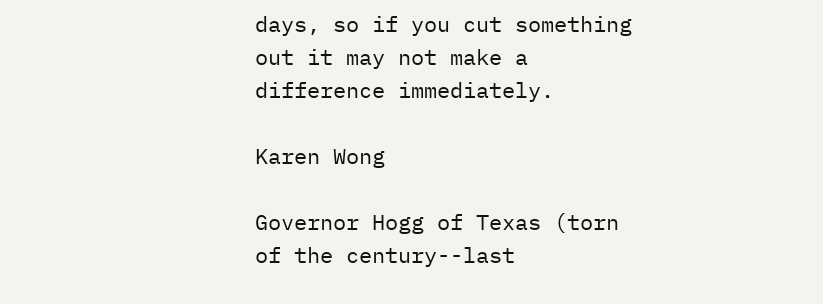days, so if you cut something out it may not make a difference immediately.

Karen Wong

Governor Hogg of Texas (torn of the century--last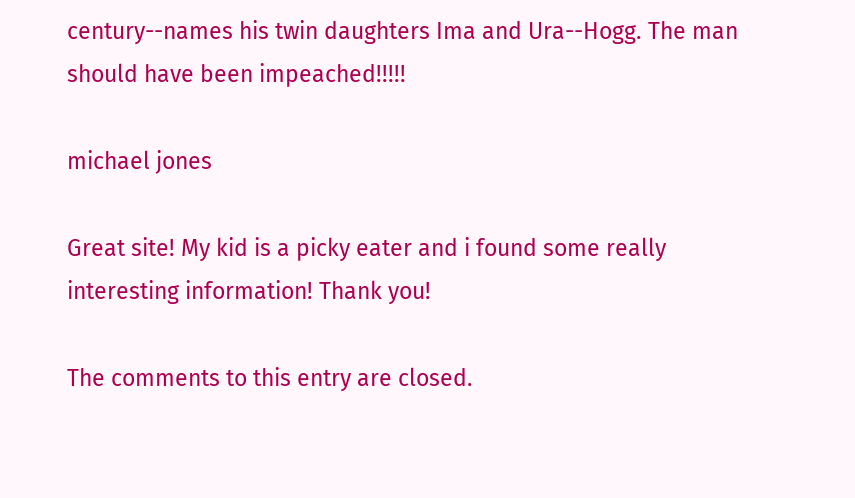century--names his twin daughters Ima and Ura--Hogg. The man should have been impeached!!!!!

michael jones

Great site! My kid is a picky eater and i found some really interesting information! Thank you!

The comments to this entry are closed.